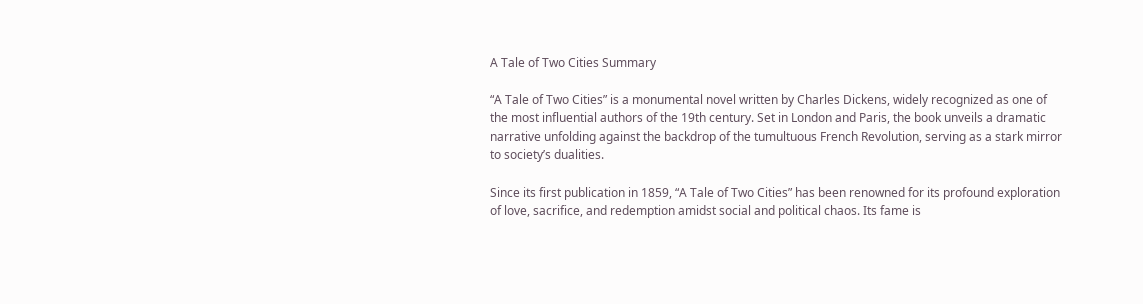A Tale of Two Cities Summary

“A Tale of Two Cities” is a monumental novel written by Charles Dickens, widely recognized as one of the most influential authors of the 19th century. Set in London and Paris, the book unveils a dramatic narrative unfolding against the backdrop of the tumultuous French Revolution, serving as a stark mirror to society’s dualities.

Since its first publication in 1859, “A Tale of Two Cities” has been renowned for its profound exploration of love, sacrifice, and redemption amidst social and political chaos. Its fame is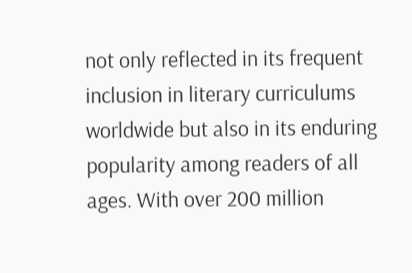not only reflected in its frequent inclusion in literary curriculums worldwide but also in its enduring popularity among readers of all ages. With over 200 million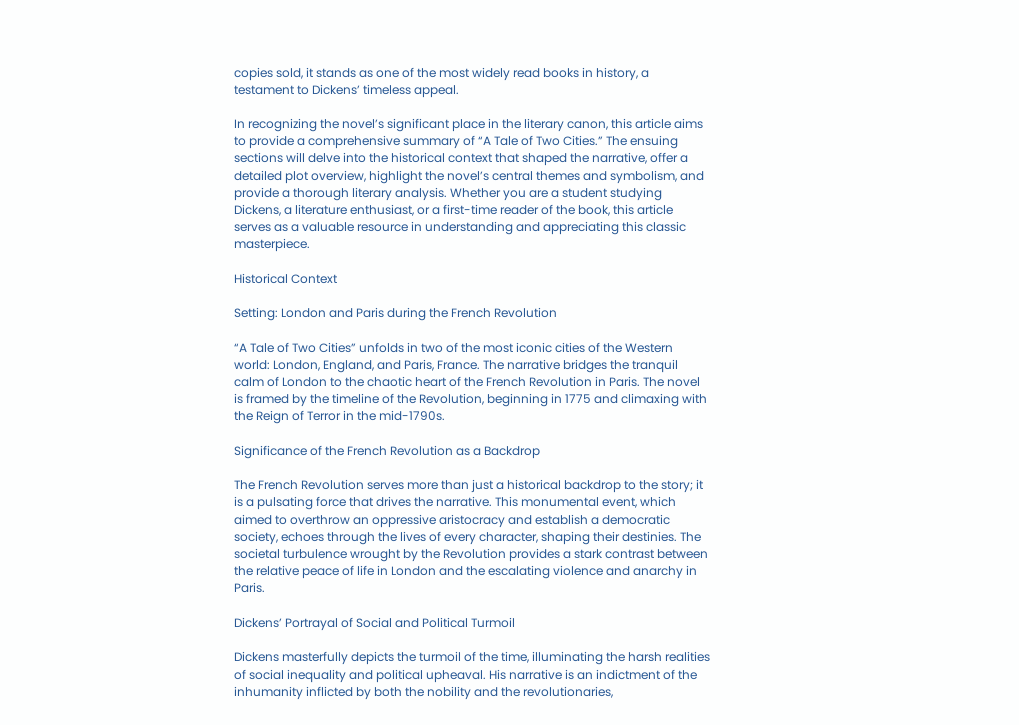copies sold, it stands as one of the most widely read books in history, a testament to Dickens’ timeless appeal.

In recognizing the novel’s significant place in the literary canon, this article aims to provide a comprehensive summary of “A Tale of Two Cities.” The ensuing sections will delve into the historical context that shaped the narrative, offer a detailed plot overview, highlight the novel’s central themes and symbolism, and provide a thorough literary analysis. Whether you are a student studying Dickens, a literature enthusiast, or a first-time reader of the book, this article serves as a valuable resource in understanding and appreciating this classic masterpiece.

Historical Context

Setting: London and Paris during the French Revolution

“A Tale of Two Cities” unfolds in two of the most iconic cities of the Western world: London, England, and Paris, France. The narrative bridges the tranquil calm of London to the chaotic heart of the French Revolution in Paris. The novel is framed by the timeline of the Revolution, beginning in 1775 and climaxing with the Reign of Terror in the mid-1790s.

Significance of the French Revolution as a Backdrop

The French Revolution serves more than just a historical backdrop to the story; it is a pulsating force that drives the narrative. This monumental event, which aimed to overthrow an oppressive aristocracy and establish a democratic society, echoes through the lives of every character, shaping their destinies. The societal turbulence wrought by the Revolution provides a stark contrast between the relative peace of life in London and the escalating violence and anarchy in Paris.

Dickens’ Portrayal of Social and Political Turmoil

Dickens masterfully depicts the turmoil of the time, illuminating the harsh realities of social inequality and political upheaval. His narrative is an indictment of the inhumanity inflicted by both the nobility and the revolutionaries,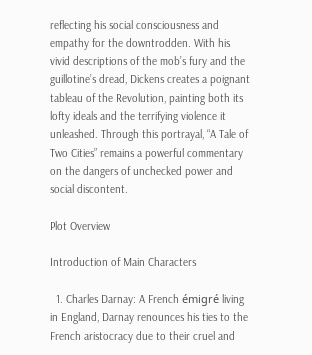reflecting his social consciousness and empathy for the downtrodden. With his vivid descriptions of the mob’s fury and the guillotine’s dread, Dickens creates a poignant tableau of the Revolution, painting both its lofty ideals and the terrifying violence it unleashed. Through this portrayal, “A Tale of Two Cities” remains a powerful commentary on the dangers of unchecked power and social discontent.

Plot Overview

Introduction of Main Characters

  1. Charles Darnay: A French émigré living in England, Darnay renounces his ties to the French aristocracy due to their cruel and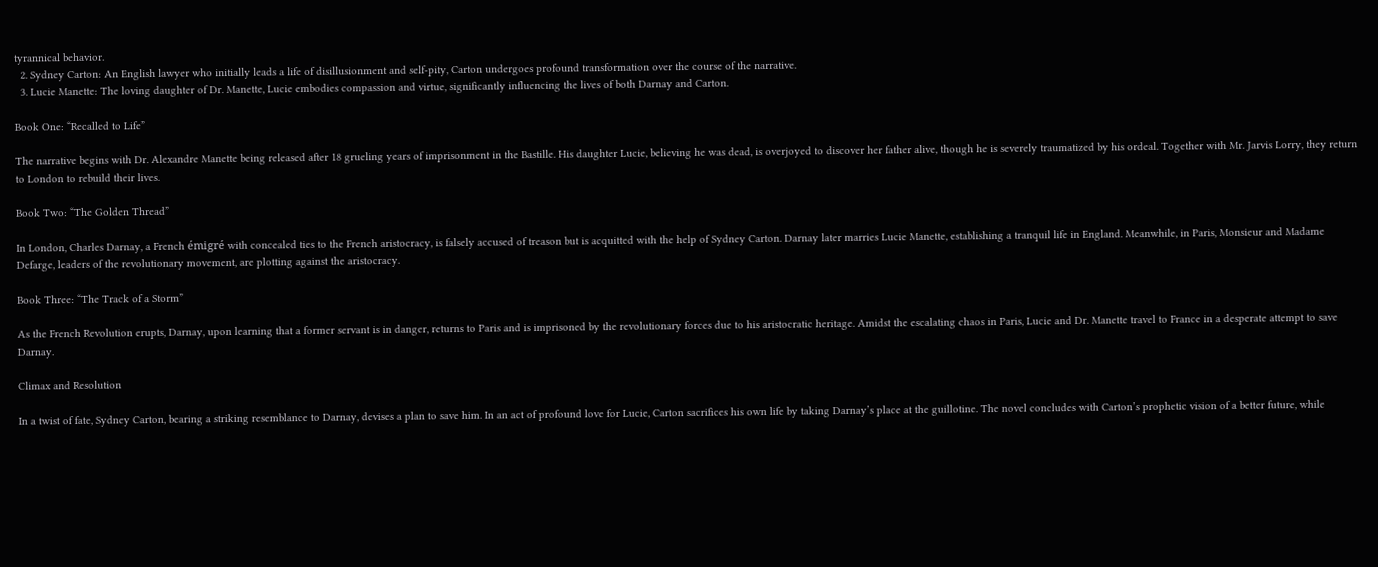tyrannical behavior.
  2. Sydney Carton: An English lawyer who initially leads a life of disillusionment and self-pity, Carton undergoes profound transformation over the course of the narrative.
  3. Lucie Manette: The loving daughter of Dr. Manette, Lucie embodies compassion and virtue, significantly influencing the lives of both Darnay and Carton.

Book One: “Recalled to Life”

The narrative begins with Dr. Alexandre Manette being released after 18 grueling years of imprisonment in the Bastille. His daughter Lucie, believing he was dead, is overjoyed to discover her father alive, though he is severely traumatized by his ordeal. Together with Mr. Jarvis Lorry, they return to London to rebuild their lives.

Book Two: “The Golden Thread”

In London, Charles Darnay, a French émigré with concealed ties to the French aristocracy, is falsely accused of treason but is acquitted with the help of Sydney Carton. Darnay later marries Lucie Manette, establishing a tranquil life in England. Meanwhile, in Paris, Monsieur and Madame Defarge, leaders of the revolutionary movement, are plotting against the aristocracy.

Book Three: “The Track of a Storm”

As the French Revolution erupts, Darnay, upon learning that a former servant is in danger, returns to Paris and is imprisoned by the revolutionary forces due to his aristocratic heritage. Amidst the escalating chaos in Paris, Lucie and Dr. Manette travel to France in a desperate attempt to save Darnay.

Climax and Resolution

In a twist of fate, Sydney Carton, bearing a striking resemblance to Darnay, devises a plan to save him. In an act of profound love for Lucie, Carton sacrifices his own life by taking Darnay’s place at the guillotine. The novel concludes with Carton’s prophetic vision of a better future, while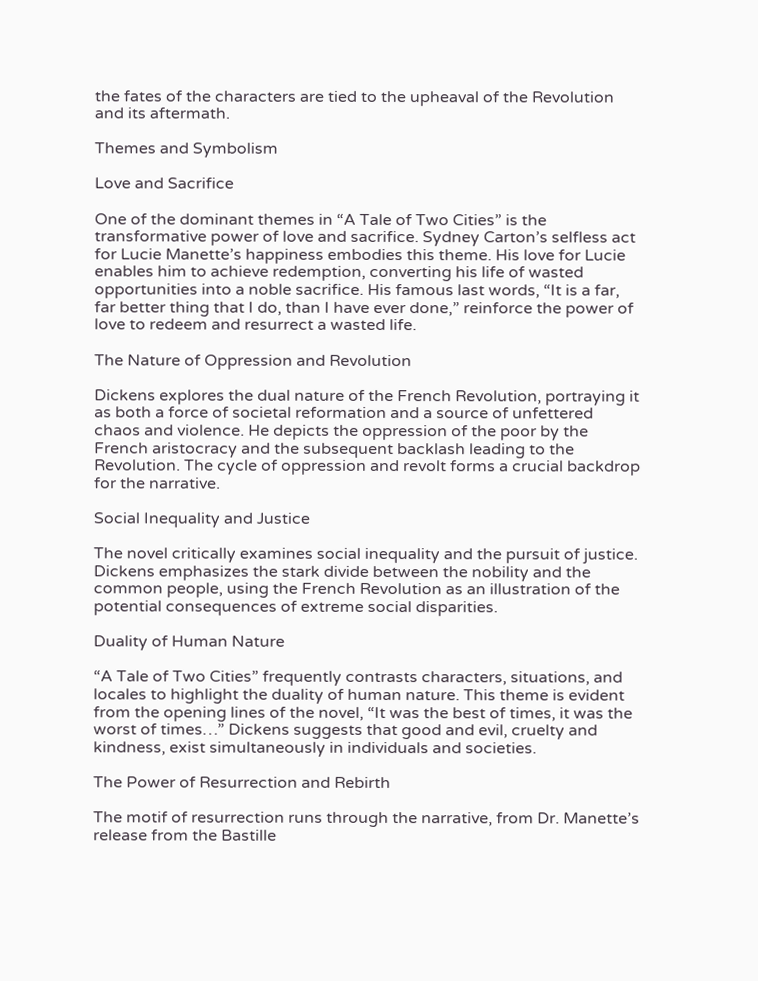the fates of the characters are tied to the upheaval of the Revolution and its aftermath.

Themes and Symbolism

Love and Sacrifice

One of the dominant themes in “A Tale of Two Cities” is the transformative power of love and sacrifice. Sydney Carton’s selfless act for Lucie Manette’s happiness embodies this theme. His love for Lucie enables him to achieve redemption, converting his life of wasted opportunities into a noble sacrifice. His famous last words, “It is a far, far better thing that I do, than I have ever done,” reinforce the power of love to redeem and resurrect a wasted life.

The Nature of Oppression and Revolution

Dickens explores the dual nature of the French Revolution, portraying it as both a force of societal reformation and a source of unfettered chaos and violence. He depicts the oppression of the poor by the French aristocracy and the subsequent backlash leading to the Revolution. The cycle of oppression and revolt forms a crucial backdrop for the narrative.

Social Inequality and Justice

The novel critically examines social inequality and the pursuit of justice. Dickens emphasizes the stark divide between the nobility and the common people, using the French Revolution as an illustration of the potential consequences of extreme social disparities.

Duality of Human Nature

“A Tale of Two Cities” frequently contrasts characters, situations, and locales to highlight the duality of human nature. This theme is evident from the opening lines of the novel, “It was the best of times, it was the worst of times…” Dickens suggests that good and evil, cruelty and kindness, exist simultaneously in individuals and societies.

The Power of Resurrection and Rebirth

The motif of resurrection runs through the narrative, from Dr. Manette’s release from the Bastille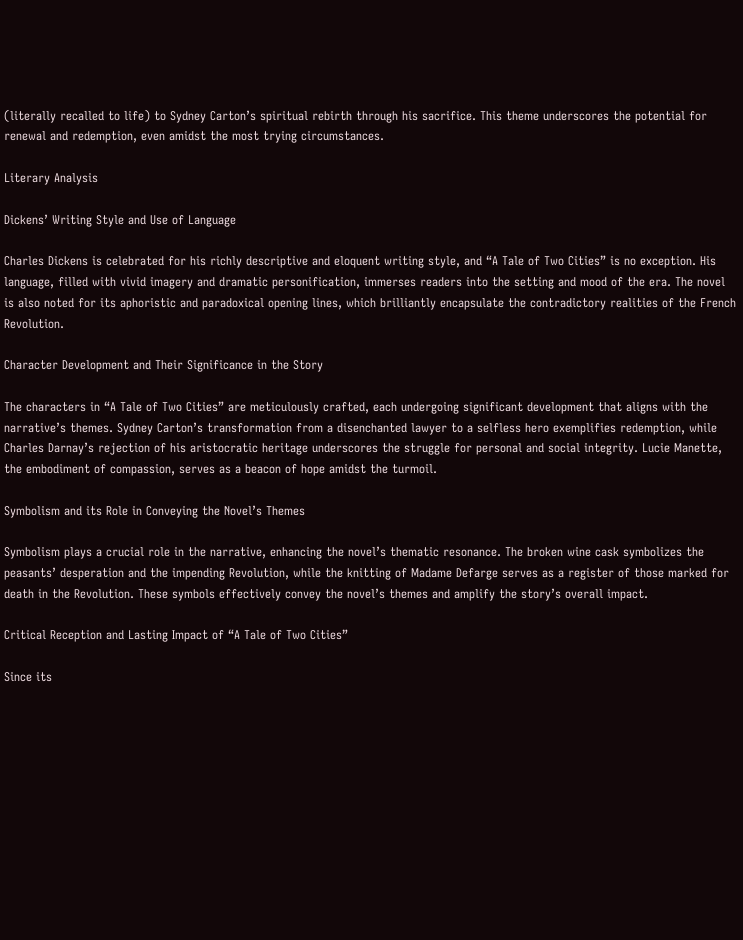(literally recalled to life) to Sydney Carton’s spiritual rebirth through his sacrifice. This theme underscores the potential for renewal and redemption, even amidst the most trying circumstances.

Literary Analysis

Dickens’ Writing Style and Use of Language

Charles Dickens is celebrated for his richly descriptive and eloquent writing style, and “A Tale of Two Cities” is no exception. His language, filled with vivid imagery and dramatic personification, immerses readers into the setting and mood of the era. The novel is also noted for its aphoristic and paradoxical opening lines, which brilliantly encapsulate the contradictory realities of the French Revolution.

Character Development and Their Significance in the Story

The characters in “A Tale of Two Cities” are meticulously crafted, each undergoing significant development that aligns with the narrative’s themes. Sydney Carton’s transformation from a disenchanted lawyer to a selfless hero exemplifies redemption, while Charles Darnay’s rejection of his aristocratic heritage underscores the struggle for personal and social integrity. Lucie Manette, the embodiment of compassion, serves as a beacon of hope amidst the turmoil.

Symbolism and its Role in Conveying the Novel’s Themes

Symbolism plays a crucial role in the narrative, enhancing the novel’s thematic resonance. The broken wine cask symbolizes the peasants’ desperation and the impending Revolution, while the knitting of Madame Defarge serves as a register of those marked for death in the Revolution. These symbols effectively convey the novel’s themes and amplify the story’s overall impact.

Critical Reception and Lasting Impact of “A Tale of Two Cities”

Since its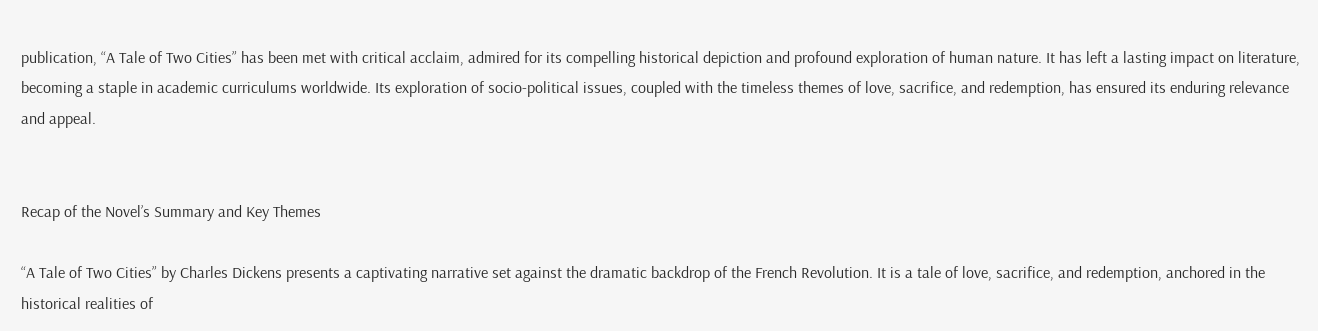publication, “A Tale of Two Cities” has been met with critical acclaim, admired for its compelling historical depiction and profound exploration of human nature. It has left a lasting impact on literature, becoming a staple in academic curriculums worldwide. Its exploration of socio-political issues, coupled with the timeless themes of love, sacrifice, and redemption, has ensured its enduring relevance and appeal.


Recap of the Novel’s Summary and Key Themes

“A Tale of Two Cities” by Charles Dickens presents a captivating narrative set against the dramatic backdrop of the French Revolution. It is a tale of love, sacrifice, and redemption, anchored in the historical realities of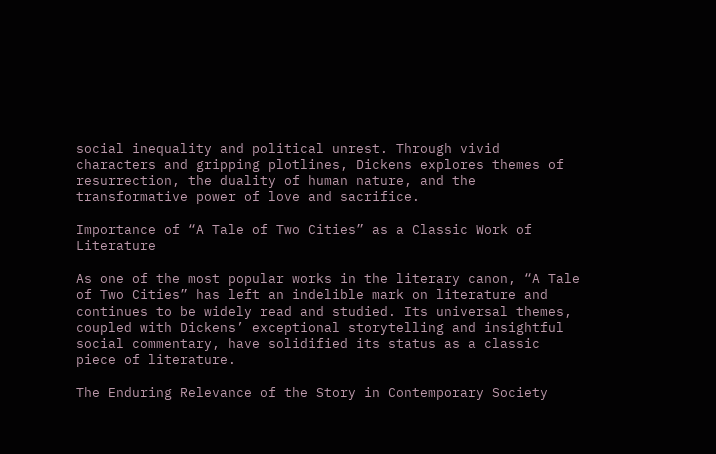social inequality and political unrest. Through vivid characters and gripping plotlines, Dickens explores themes of resurrection, the duality of human nature, and the transformative power of love and sacrifice.

Importance of “A Tale of Two Cities” as a Classic Work of Literature

As one of the most popular works in the literary canon, “A Tale of Two Cities” has left an indelible mark on literature and continues to be widely read and studied. Its universal themes, coupled with Dickens’ exceptional storytelling and insightful social commentary, have solidified its status as a classic piece of literature.

The Enduring Relevance of the Story in Contemporary Society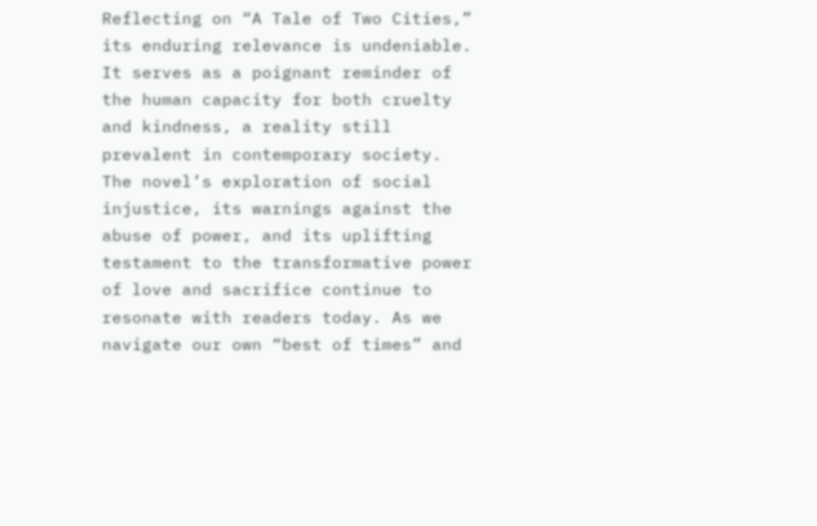Reflecting on “A Tale of Two Cities,” its enduring relevance is undeniable. It serves as a poignant reminder of the human capacity for both cruelty and kindness, a reality still prevalent in contemporary society. The novel’s exploration of social injustice, its warnings against the abuse of power, and its uplifting testament to the transformative power of love and sacrifice continue to resonate with readers today. As we navigate our own “best of times” and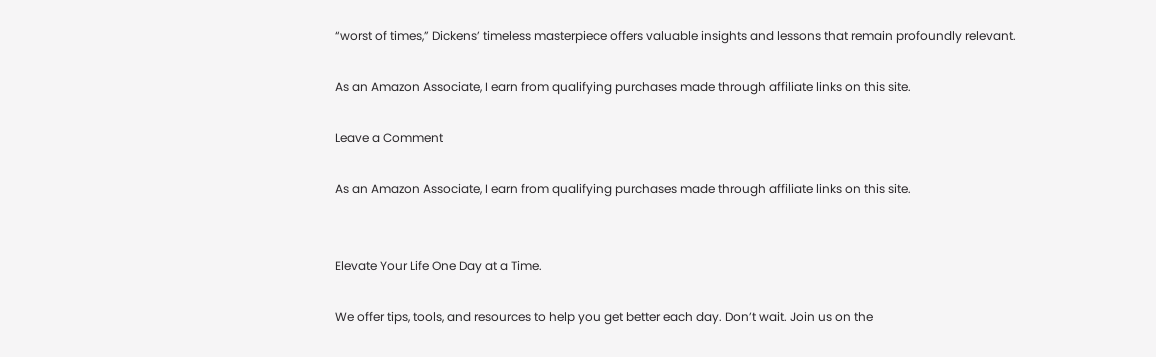“worst of times,” Dickens’ timeless masterpiece offers valuable insights and lessons that remain profoundly relevant.

As an Amazon Associate, I earn from qualifying purchases made through affiliate links on this site.

Leave a Comment

As an Amazon Associate, I earn from qualifying purchases made through affiliate links on this site.


Elevate Your Life One Day at a Time.

We offer tips, tools, and resources to help you get better each day. Don’t wait. Join us on the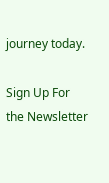journey today.

Sign Up For the Newsletter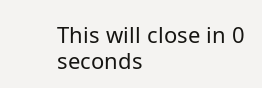This will close in 0 seconds